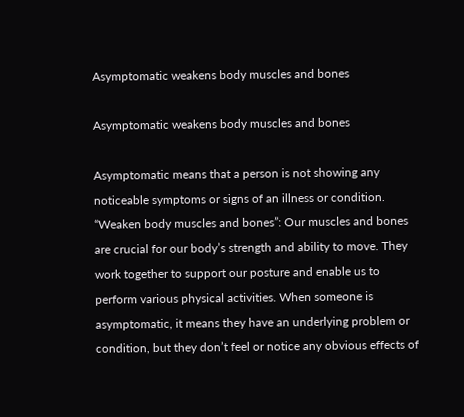Asymptomatic weakens body muscles and bones

Asymptomatic weakens body muscles and bones

Asymptomatic means that a person is not showing any noticeable symptoms or signs of an illness or condition. “Weaken body muscles and bones”: Our muscles and bones are crucial for our body’s strength and ability to move. They work together to support our posture and enable us to perform various physical activities. When someone is asymptomatic, it means they have an underlying problem or condition, but they don’t feel or notice any obvious effects of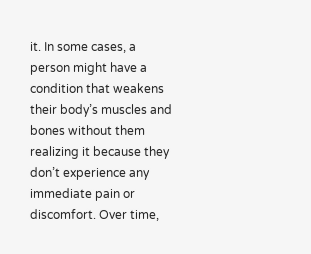it. In some cases, a person might have a condition that weakens their body’s muscles and bones without them realizing it because they don’t experience any immediate pain or discomfort. Over time,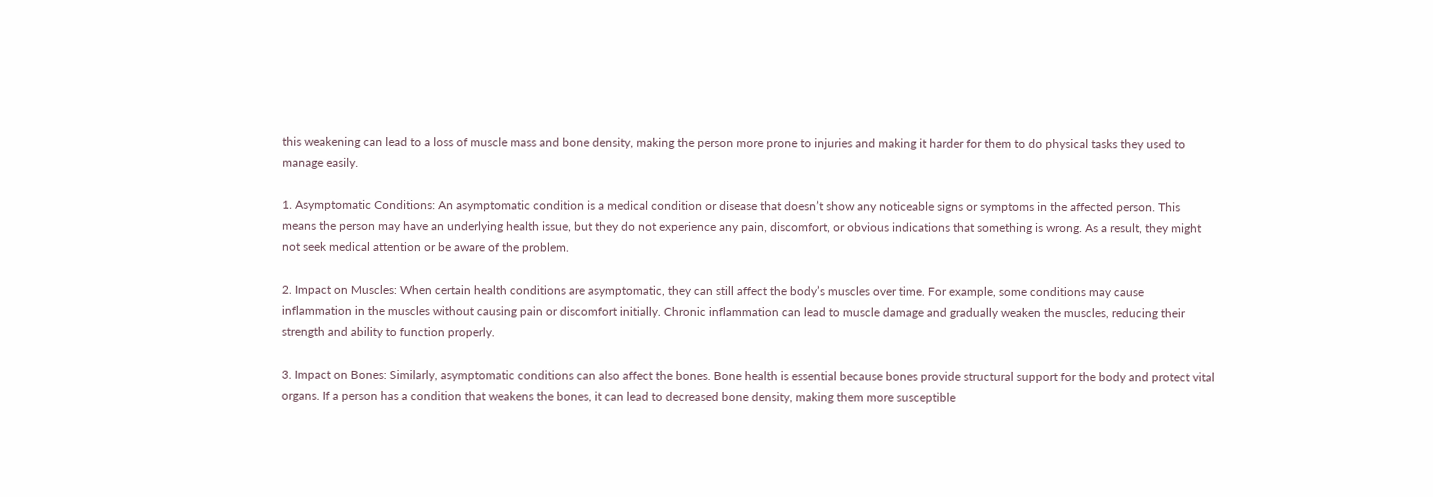this weakening can lead to a loss of muscle mass and bone density, making the person more prone to injuries and making it harder for them to do physical tasks they used to manage easily.

1. Asymptomatic Conditions: An asymptomatic condition is a medical condition or disease that doesn’t show any noticeable signs or symptoms in the affected person. This means the person may have an underlying health issue, but they do not experience any pain, discomfort, or obvious indications that something is wrong. As a result, they might not seek medical attention or be aware of the problem.

2. Impact on Muscles: When certain health conditions are asymptomatic, they can still affect the body’s muscles over time. For example, some conditions may cause inflammation in the muscles without causing pain or discomfort initially. Chronic inflammation can lead to muscle damage and gradually weaken the muscles, reducing their strength and ability to function properly.

3. Impact on Bones: Similarly, asymptomatic conditions can also affect the bones. Bone health is essential because bones provide structural support for the body and protect vital organs. If a person has a condition that weakens the bones, it can lead to decreased bone density, making them more susceptible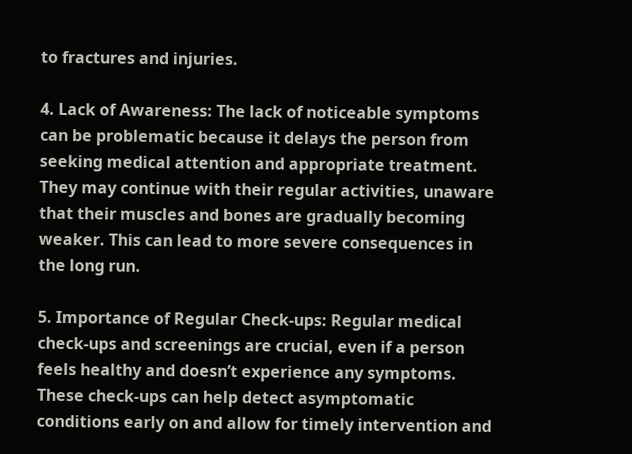to fractures and injuries.

4. Lack of Awareness: The lack of noticeable symptoms can be problematic because it delays the person from seeking medical attention and appropriate treatment. They may continue with their regular activities, unaware that their muscles and bones are gradually becoming weaker. This can lead to more severe consequences in the long run.

5. Importance of Regular Check-ups: Regular medical check-ups and screenings are crucial, even if a person feels healthy and doesn’t experience any symptoms. These check-ups can help detect asymptomatic conditions early on and allow for timely intervention and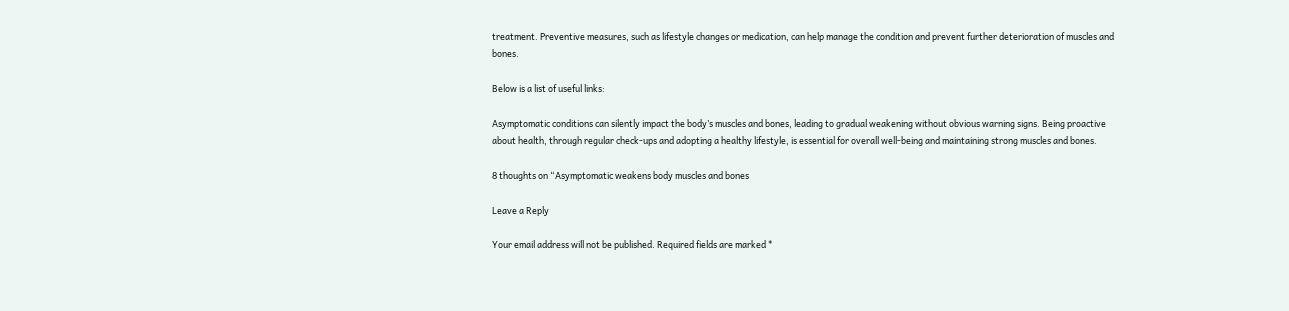treatment. Preventive measures, such as lifestyle changes or medication, can help manage the condition and prevent further deterioration of muscles and bones.

Below is a list of useful links:

Asymptomatic conditions can silently impact the body’s muscles and bones, leading to gradual weakening without obvious warning signs. Being proactive about health, through regular check-ups and adopting a healthy lifestyle, is essential for overall well-being and maintaining strong muscles and bones.

8 thoughts on “Asymptomatic weakens body muscles and bones

Leave a Reply

Your email address will not be published. Required fields are marked *